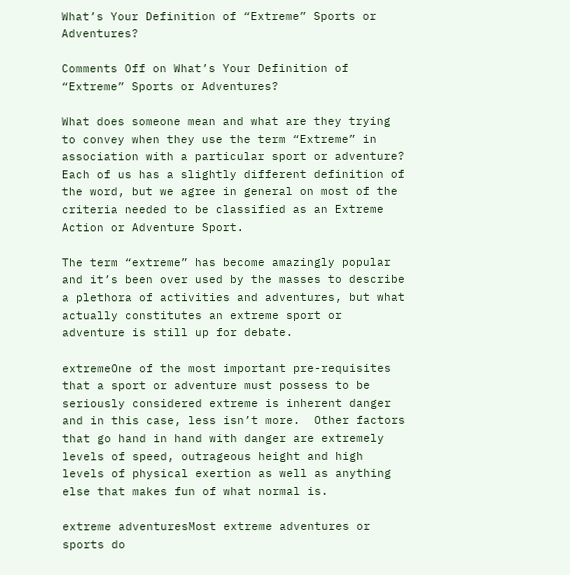What’s Your Definition of “Extreme” Sports or Adventures?

Comments Off on What’s Your Definition of “Extreme” Sports or Adventures?

What does someone mean and what are they trying to convey when they use the term “Extreme” in association with a particular sport or adventure?  Each of us has a slightly different definition of the word, but we agree in general on most of the criteria needed to be classified as an Extreme Action or Adventure Sport.

The term “extreme” has become amazingly popular and it’s been over used by the masses to describe a plethora of activities and adventures, but what actually constitutes an extreme sport or adventure is still up for debate.

extremeOne of the most important pre-requisites that a sport or adventure must possess to be seriously considered extreme is inherent danger and in this case, less isn’t more.  Other factors that go hand in hand with danger are extremely levels of speed, outrageous height and high levels of physical exertion as well as anything else that makes fun of what normal is.

extreme adventuresMost extreme adventures or sports do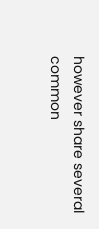however share several common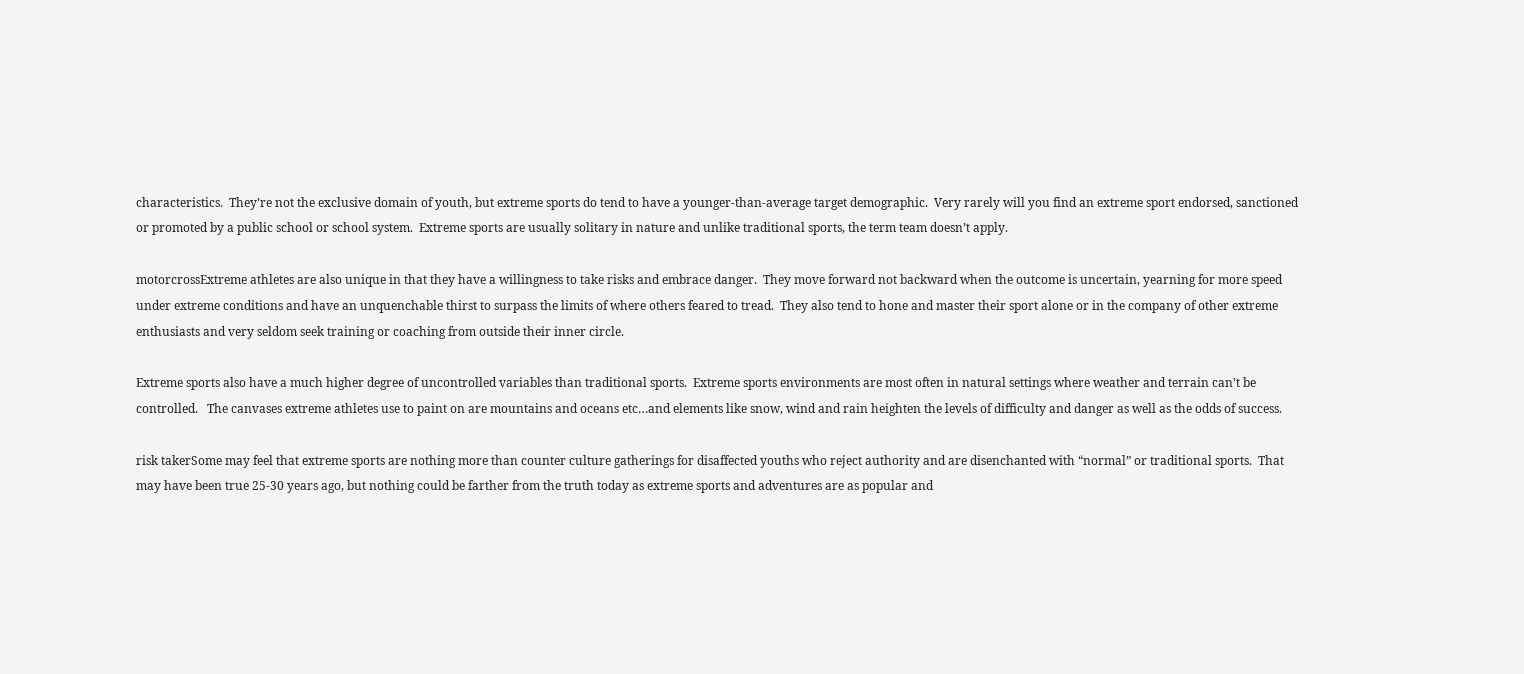characteristics.  They’re not the exclusive domain of youth, but extreme sports do tend to have a younger-than-average target demographic.  Very rarely will you find an extreme sport endorsed, sanctioned or promoted by a public school or school system.  Extreme sports are usually solitary in nature and unlike traditional sports, the term team doesn’t apply.

motorcrossExtreme athletes are also unique in that they have a willingness to take risks and embrace danger.  They move forward not backward when the outcome is uncertain, yearning for more speed under extreme conditions and have an unquenchable thirst to surpass the limits of where others feared to tread.  They also tend to hone and master their sport alone or in the company of other extreme enthusiasts and very seldom seek training or coaching from outside their inner circle.

Extreme sports also have a much higher degree of uncontrolled variables than traditional sports.  Extreme sports environments are most often in natural settings where weather and terrain can’t be controlled.   The canvases extreme athletes use to paint on are mountains and oceans etc…and elements like snow, wind and rain heighten the levels of difficulty and danger as well as the odds of success.

risk takerSome may feel that extreme sports are nothing more than counter culture gatherings for disaffected youths who reject authority and are disenchanted with “normal” or traditional sports.  That may have been true 25-30 years ago, but nothing could be farther from the truth today as extreme sports and adventures are as popular and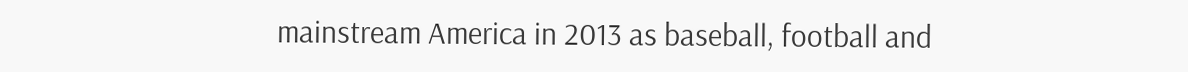mainstream America in 2013 as baseball, football and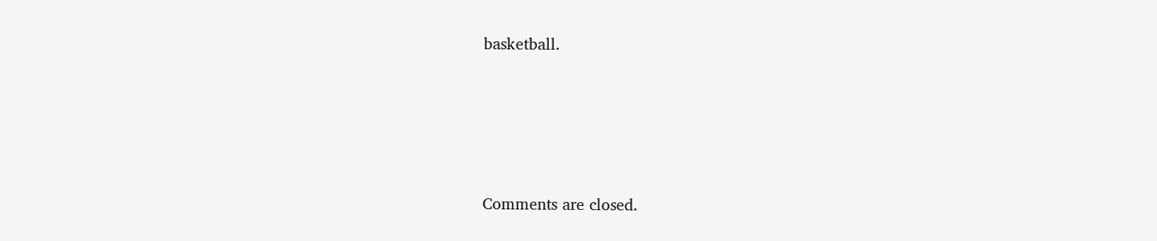basketball.




Comments are closed.